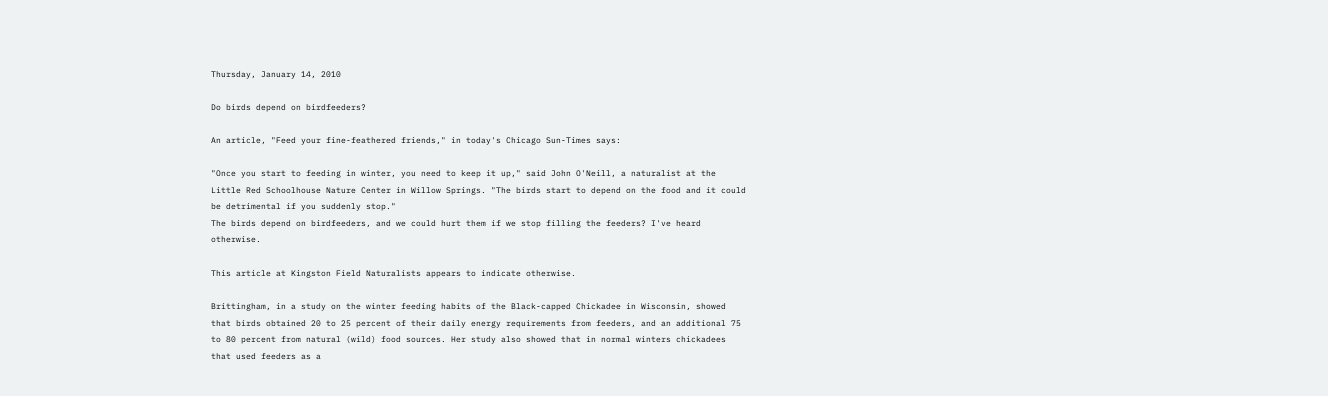Thursday, January 14, 2010

Do birds depend on birdfeeders?

An article, "Feed your fine-feathered friends," in today's Chicago Sun-Times says:

"Once you start to feeding in winter, you need to keep it up," said John O'Neill, a naturalist at the Little Red Schoolhouse Nature Center in Willow Springs. "The birds start to depend on the food and it could be detrimental if you suddenly stop."
The birds depend on birdfeeders, and we could hurt them if we stop filling the feeders? I've heard otherwise.

This article at Kingston Field Naturalists appears to indicate otherwise.

Brittingham, in a study on the winter feeding habits of the Black-capped Chickadee in Wisconsin, showed that birds obtained 20 to 25 percent of their daily energy requirements from feeders, and an additional 75 to 80 percent from natural (wild) food sources. Her study also showed that in normal winters chickadees that used feeders as a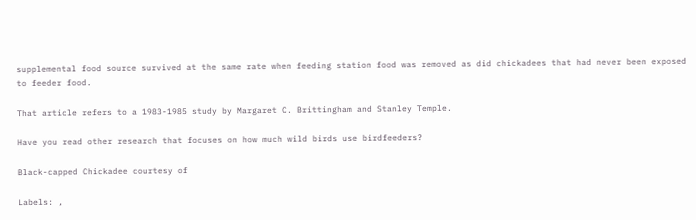supplemental food source survived at the same rate when feeding station food was removed as did chickadees that had never been exposed to feeder food.

That article refers to a 1983-1985 study by Margaret C. Brittingham and Stanley Temple.

Have you read other research that focuses on how much wild birds use birdfeeders?

Black-capped Chickadee courtesy of

Labels: ,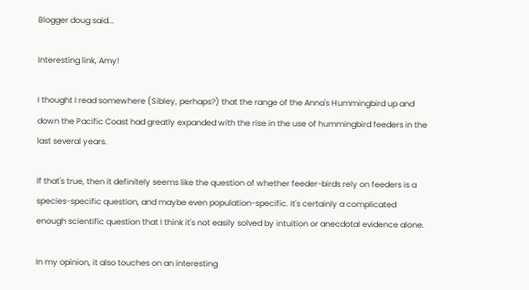Blogger doug said...

Interesting link, Amy!

I thought I read somewhere (Sibley, perhaps?) that the range of the Anna's Hummingbird up and down the Pacific Coast had greatly expanded with the rise in the use of hummingbird feeders in the last several years.

If that's true, then it definitely seems like the question of whether feeder-birds rely on feeders is a species-specific question, and maybe even population-specific. It's certainly a complicated enough scientific question that I think it's not easily solved by intuition or anecdotal evidence alone.

In my opinion, it also touches on an interesting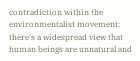contradiction within the environmentalist movement: there's a widespread view that human beings are unnatural and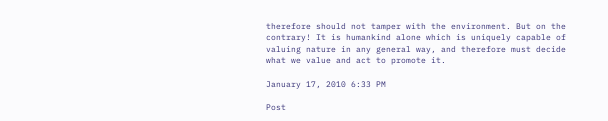therefore should not tamper with the environment. But on the contrary! It is humankind alone which is uniquely capable of valuing nature in any general way, and therefore must decide what we value and act to promote it.

January 17, 2010 6:33 PM

Post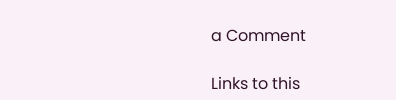a Comment

Links to this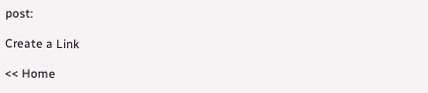post:

Create a Link

<< Home